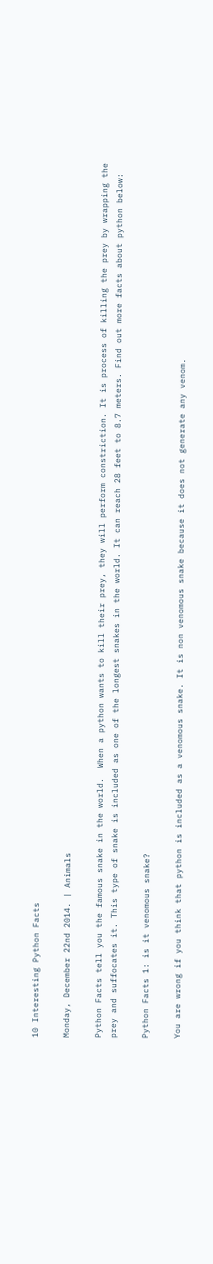10 Interesting Python Facts

Monday, December 22nd 2014. | Animals

Python Facts tell you the famous snake in the world.  When a python wants to kill their prey, they will perform constriction. It is process of killing the prey by wrapping the prey and suffocates it. This type of snake is included as one of the longest snakes in the world. It can reach 28 feet to 8.7 meters. Find out more facts about python below:

Python Facts 1: is it venomous snake?

You are wrong if you think that python is included as a venomous snake. It is non venomous snake because it does not generate any venom.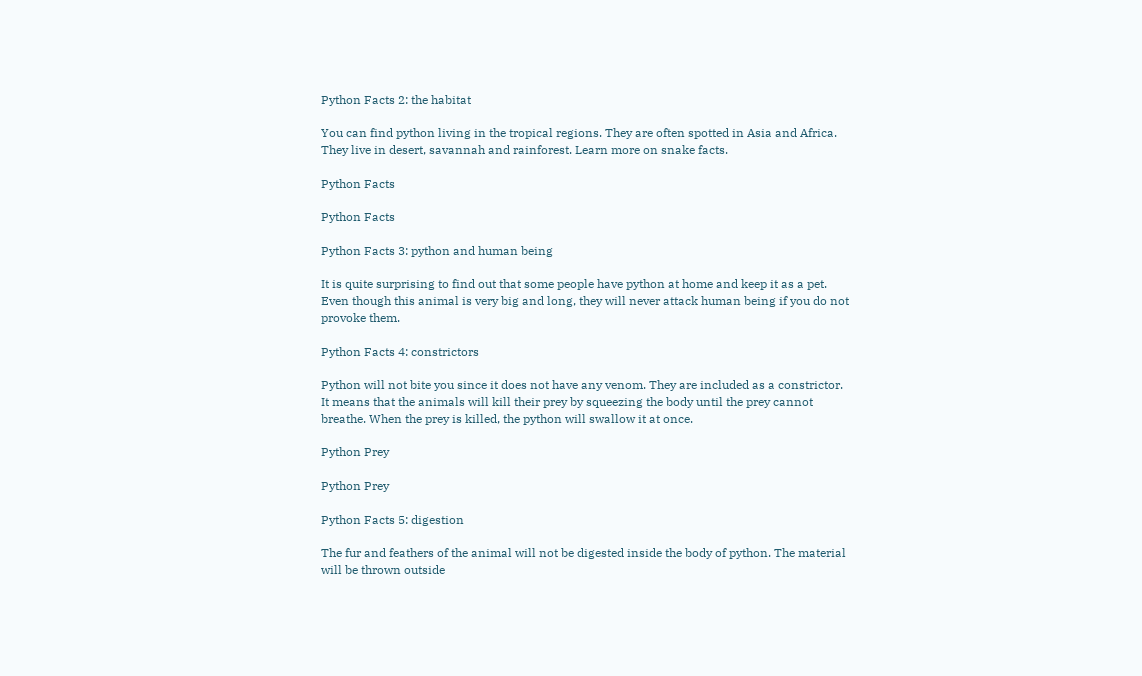Python Facts 2: the habitat

You can find python living in the tropical regions. They are often spotted in Asia and Africa. They live in desert, savannah and rainforest. Learn more on snake facts.

Python Facts

Python Facts

Python Facts 3: python and human being

It is quite surprising to find out that some people have python at home and keep it as a pet. Even though this animal is very big and long, they will never attack human being if you do not provoke them.

Python Facts 4: constrictors

Python will not bite you since it does not have any venom. They are included as a constrictor. It means that the animals will kill their prey by squeezing the body until the prey cannot breathe. When the prey is killed, the python will swallow it at once.

Python Prey

Python Prey

Python Facts 5: digestion

The fur and feathers of the animal will not be digested inside the body of python. The material will be thrown outside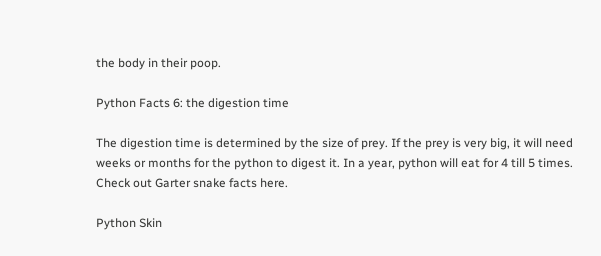the body in their poop.

Python Facts 6: the digestion time

The digestion time is determined by the size of prey. If the prey is very big, it will need weeks or months for the python to digest it. In a year, python will eat for 4 till 5 times. Check out Garter snake facts here.

Python Skin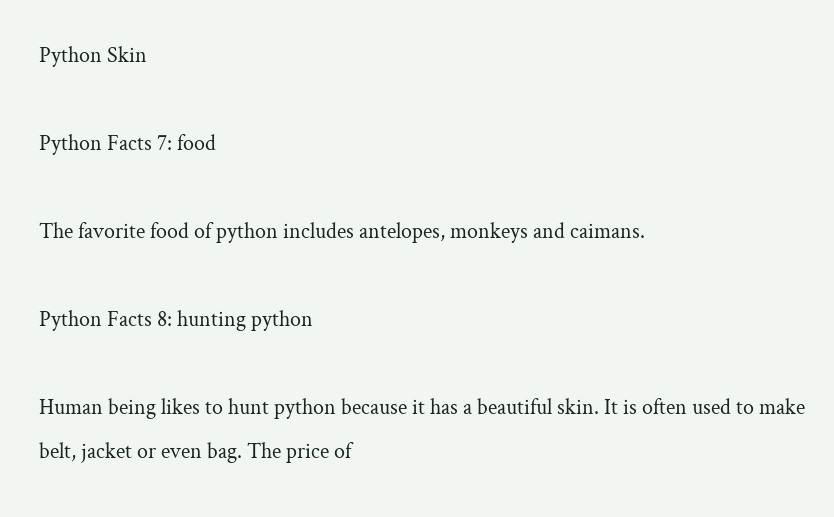Python Skin

Python Facts 7: food

The favorite food of python includes antelopes, monkeys and caimans.

Python Facts 8: hunting python

Human being likes to hunt python because it has a beautiful skin. It is often used to make belt, jacket or even bag. The price of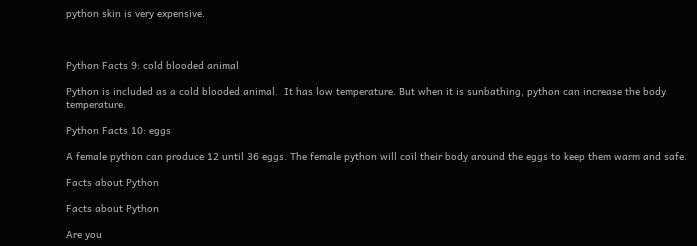python skin is very expensive.



Python Facts 9: cold blooded animal

Python is included as a cold blooded animal.  It has low temperature. But when it is sunbathing, python can increase the body temperature.

Python Facts 10: eggs

A female python can produce 12 until 36 eggs. The female python will coil their body around the eggs to keep them warm and safe.

Facts about Python

Facts about Python

Are you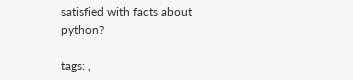satisfied with facts about python?

tags: ,